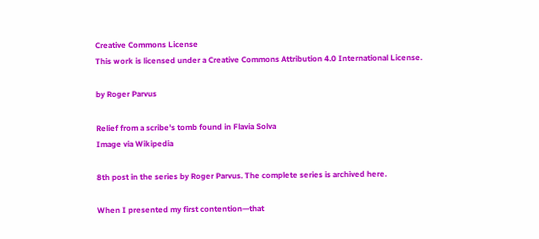Creative Commons License
This work is licensed under a Creative Commons Attribution 4.0 International License.

by Roger Parvus

Relief from a scribe's tomb found in Flavia Solva
Image via Wikipedia

8th post in the series by Roger Parvus. The complete series is archived here.

When I presented my first contention—that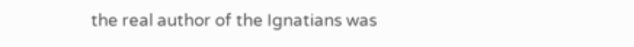the real author of the Ignatians was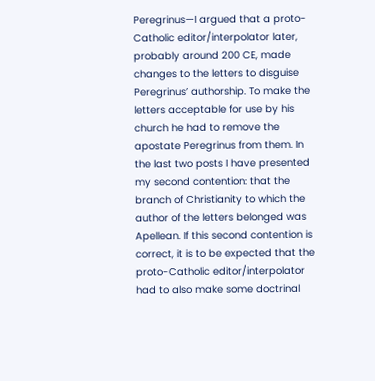Peregrinus—I argued that a proto-Catholic editor/interpolator later, probably around 200 CE, made changes to the letters to disguise Peregrinus’ authorship. To make the letters acceptable for use by his church he had to remove the apostate Peregrinus from them. In the last two posts I have presented my second contention: that the branch of Christianity to which the author of the letters belonged was Apellean. If this second contention is correct, it is to be expected that the proto-Catholic editor/interpolator had to also make some doctrinal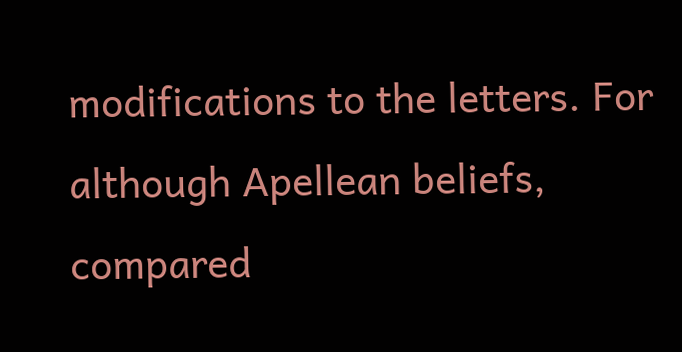modifications to the letters. For although Apellean beliefs, compared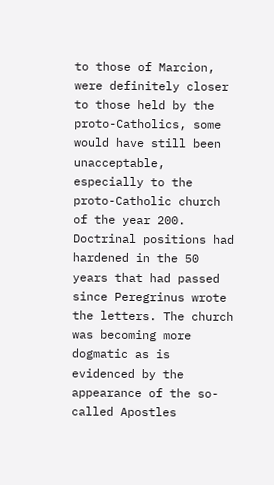to those of Marcion, were definitely closer to those held by the proto-Catholics, some would have still been unacceptable, especially to the proto-Catholic church of the year 200. Doctrinal positions had hardened in the 50 years that had passed since Peregrinus wrote the letters. The church was becoming more dogmatic as is evidenced by the appearance of the so-called Apostles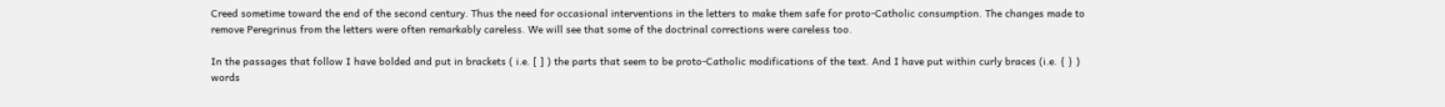Creed sometime toward the end of the second century. Thus the need for occasional interventions in the letters to make them safe for proto-Catholic consumption. The changes made to remove Peregrinus from the letters were often remarkably careless. We will see that some of the doctrinal corrections were careless too.

In the passages that follow I have bolded and put in brackets ( i.e. [ ] ) the parts that seem to be proto-Catholic modifications of the text. And I have put within curly braces (i.e. { } ) words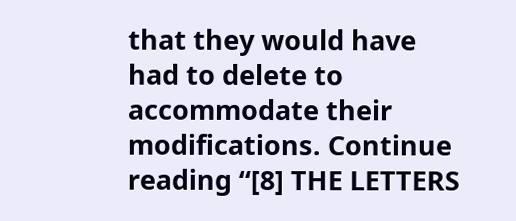that they would have had to delete to accommodate their modifications. Continue reading “[8] THE LETTERS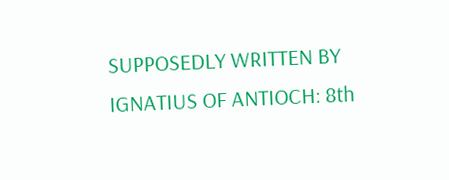SUPPOSEDLY WRITTEN BY IGNATIUS OF ANTIOCH: 8th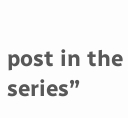post in the series”